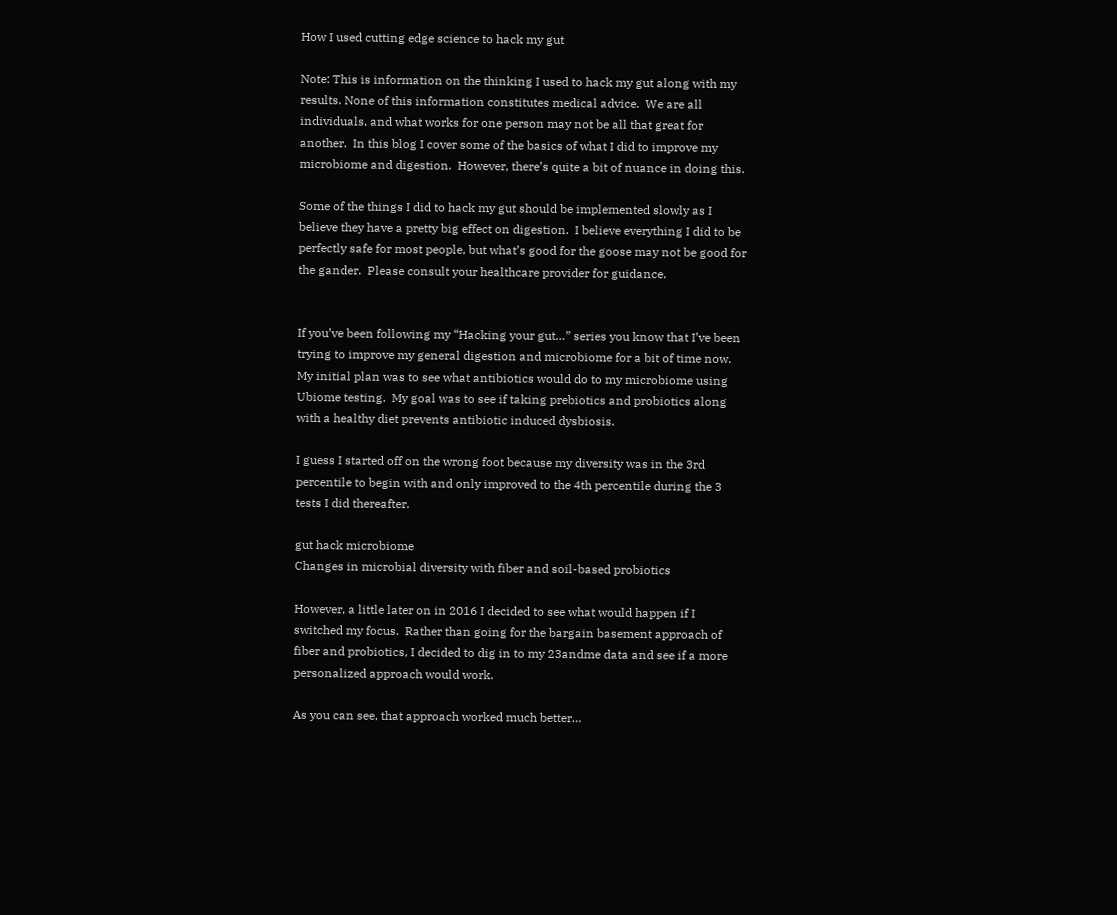How I used cutting edge science to hack my gut

Note: This is information on the thinking I used to hack my gut along with my results. None of this information constitutes medical advice.  We are all individuals, and what works for one person may not be all that great for another.  In this blog I cover some of the basics of what I did to improve my microbiome and digestion.  However, there’s quite a bit of nuance in doing this.

Some of the things I did to hack my gut should be implemented slowly as I believe they have a pretty big effect on digestion.  I believe everything I did to be perfectly safe for most people, but what’s good for the goose may not be good for the gander.  Please consult your healthcare provider for guidance.


If you’ve been following my “Hacking your gut…” series you know that I’ve been trying to improve my general digestion and microbiome for a bit of time now.  My initial plan was to see what antibiotics would do to my microbiome using Ubiome testing.  My goal was to see if taking prebiotics and probiotics along with a healthy diet prevents antibiotic induced dysbiosis.

I guess I started off on the wrong foot because my diversity was in the 3rd percentile to begin with and only improved to the 4th percentile during the 3 tests I did thereafter.

gut hack microbiome
Changes in microbial diversity with fiber and soil-based probiotics

However, a little later on in 2016 I decided to see what would happen if I switched my focus.  Rather than going for the bargain basement approach of fiber and probiotics, I decided to dig in to my 23andme data and see if a more personalized approach would work.

As you can see, that approach worked much better…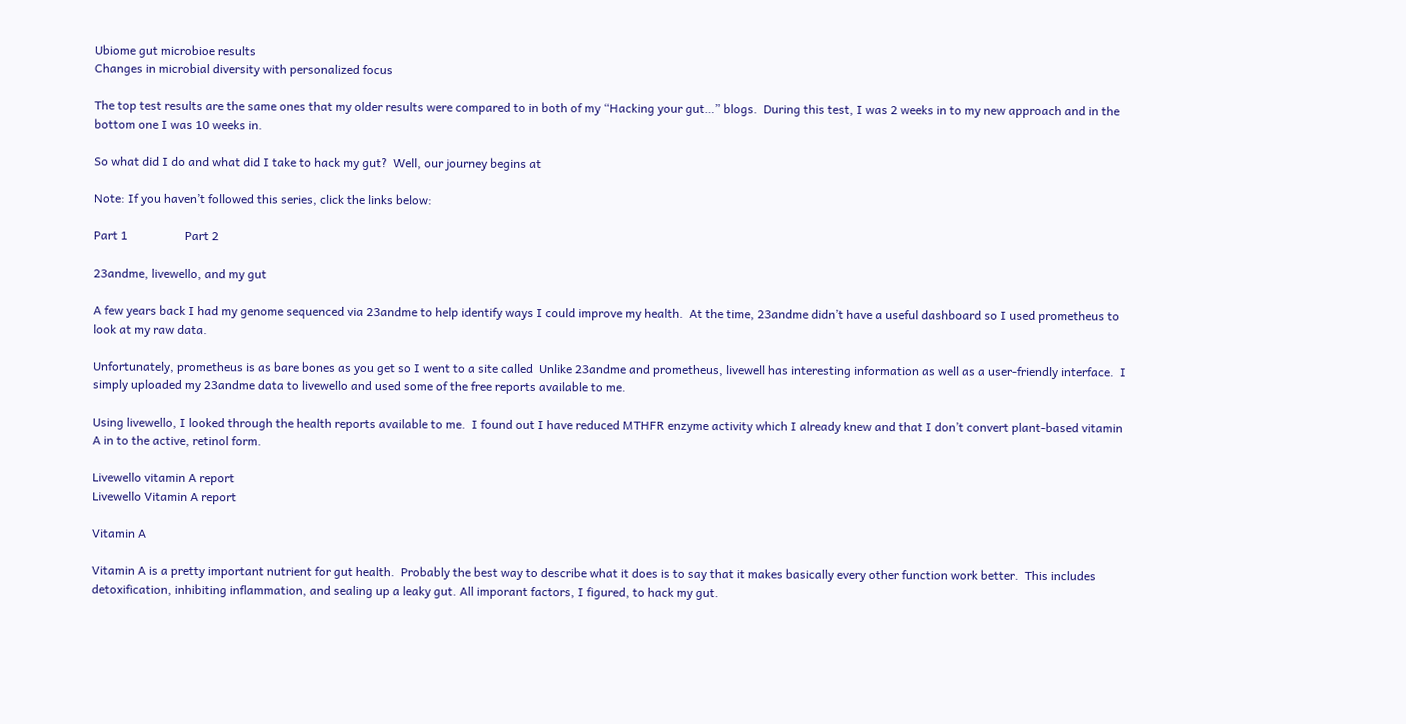Ubiome gut microbioe results
Changes in microbial diversity with personalized focus

The top test results are the same ones that my older results were compared to in both of my “Hacking your gut…” blogs.  During this test, I was 2 weeks in to my new approach and in the bottom one I was 10 weeks in.

So what did I do and what did I take to hack my gut?  Well, our journey begins at

Note: If you haven’t followed this series, click the links below:

Part 1                   Part 2

23andme, livewello, and my gut

A few years back I had my genome sequenced via 23andme to help identify ways I could improve my health.  At the time, 23andme didn’t have a useful dashboard so I used prometheus to look at my raw data.

Unfortunately, prometheus is as bare bones as you get so I went to a site called  Unlike 23andme and prometheus, livewell has interesting information as well as a user-friendly interface.  I simply uploaded my 23andme data to livewello and used some of the free reports available to me.

Using livewello, I looked through the health reports available to me.  I found out I have reduced MTHFR enzyme activity which I already knew and that I don’t convert plant-based vitamin A in to the active, retinol form.

Livewello vitamin A report
Livewello Vitamin A report

Vitamin A

Vitamin A is a pretty important nutrient for gut health.  Probably the best way to describe what it does is to say that it makes basically every other function work better.  This includes detoxification, inhibiting inflammation, and sealing up a leaky gut. All imporant factors, I figured, to hack my gut.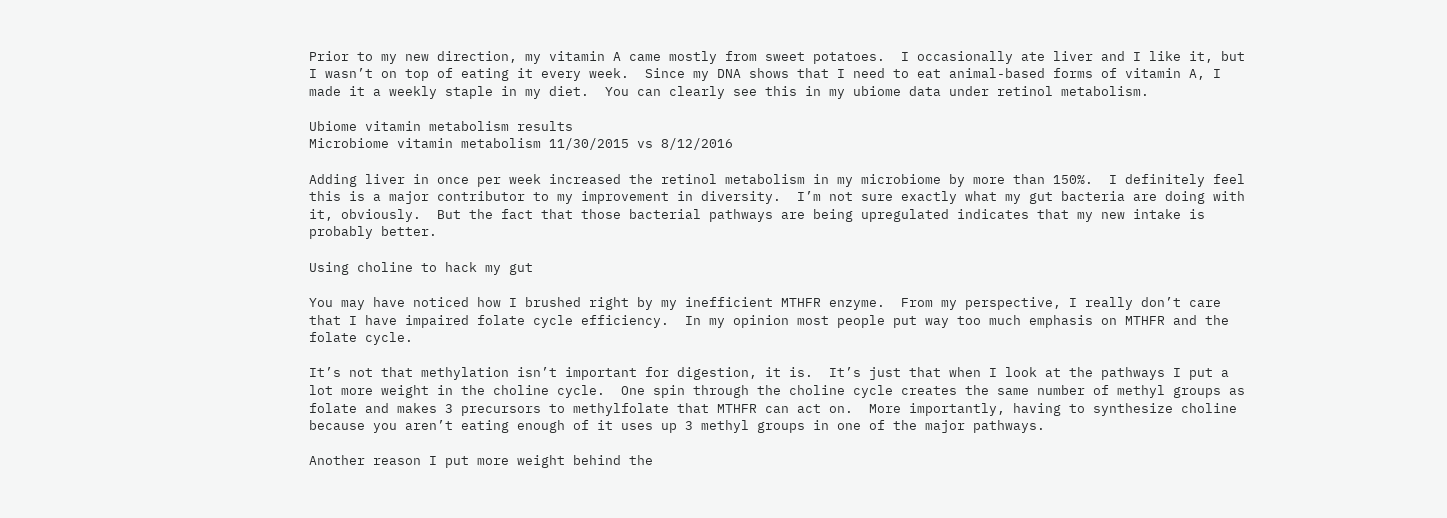Prior to my new direction, my vitamin A came mostly from sweet potatoes.  I occasionally ate liver and I like it, but I wasn’t on top of eating it every week.  Since my DNA shows that I need to eat animal-based forms of vitamin A, I made it a weekly staple in my diet.  You can clearly see this in my ubiome data under retinol metabolism.

Ubiome vitamin metabolism results
Microbiome vitamin metabolism 11/30/2015 vs 8/12/2016

Adding liver in once per week increased the retinol metabolism in my microbiome by more than 150%.  I definitely feel this is a major contributor to my improvement in diversity.  I’m not sure exactly what my gut bacteria are doing with it, obviously.  But the fact that those bacterial pathways are being upregulated indicates that my new intake is probably better.

Using choline to hack my gut

You may have noticed how I brushed right by my inefficient MTHFR enzyme.  From my perspective, I really don’t care that I have impaired folate cycle efficiency.  In my opinion most people put way too much emphasis on MTHFR and the folate cycle.

It’s not that methylation isn’t important for digestion, it is.  It’s just that when I look at the pathways I put a lot more weight in the choline cycle.  One spin through the choline cycle creates the same number of methyl groups as folate and makes 3 precursors to methylfolate that MTHFR can act on.  More importantly, having to synthesize choline because you aren’t eating enough of it uses up 3 methyl groups in one of the major pathways.

Another reason I put more weight behind the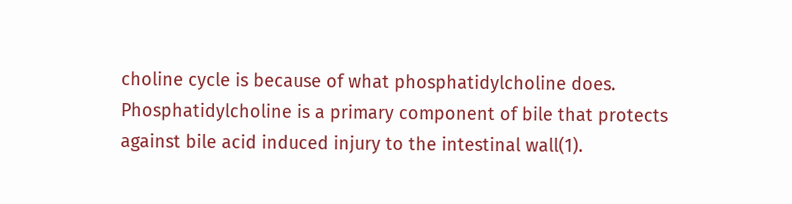choline cycle is because of what phosphatidylcholine does.  Phosphatidylcholine is a primary component of bile that protects against bile acid induced injury to the intestinal wall(1).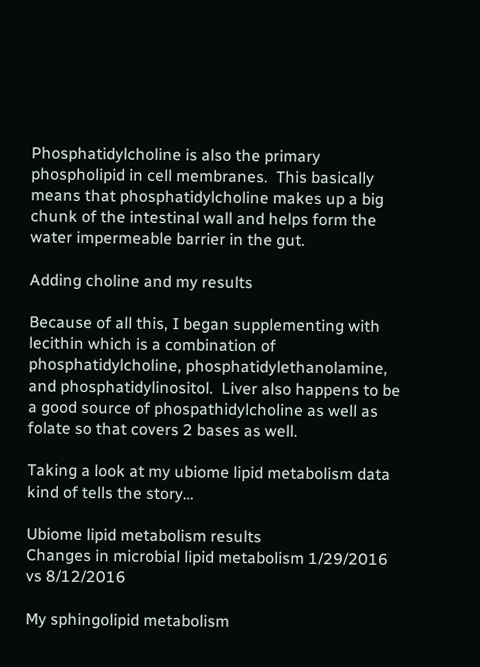Phosphatidylcholine is also the primary phospholipid in cell membranes.  This basically means that phosphatidylcholine makes up a big chunk of the intestinal wall and helps form the water impermeable barrier in the gut.

Adding choline and my results

Because of all this, I began supplementing with lecithin which is a combination of phosphatidylcholine, phosphatidylethanolamine, and phosphatidylinositol.  Liver also happens to be a good source of phospathidylcholine as well as folate so that covers 2 bases as well.

Taking a look at my ubiome lipid metabolism data kind of tells the story…

Ubiome lipid metabolism results
Changes in microbial lipid metabolism 1/29/2016 vs 8/12/2016

My sphingolipid metabolism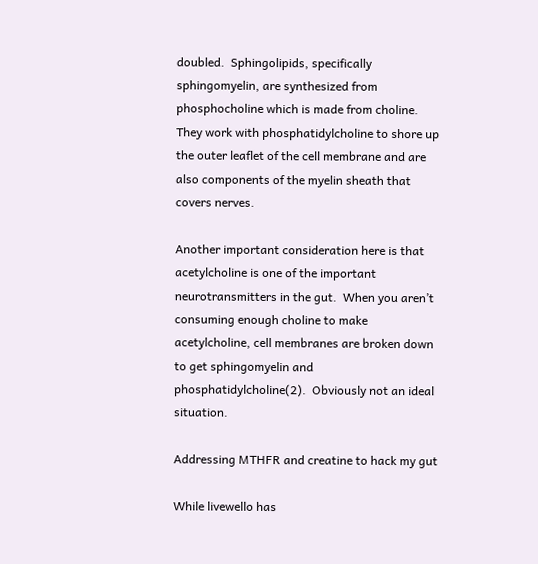doubled.  Sphingolipids, specifically sphingomyelin, are synthesized from phosphocholine which is made from choline.  They work with phosphatidylcholine to shore up the outer leaflet of the cell membrane and are also components of the myelin sheath that covers nerves.

Another important consideration here is that acetylcholine is one of the important neurotransmitters in the gut.  When you aren’t consuming enough choline to make acetylcholine, cell membranes are broken down to get sphingomyelin and phosphatidylcholine(2).  Obviously not an ideal situation.

Addressing MTHFR and creatine to hack my gut

While livewello has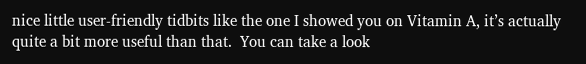nice little user-friendly tidbits like the one I showed you on Vitamin A, it’s actually quite a bit more useful than that.  You can take a look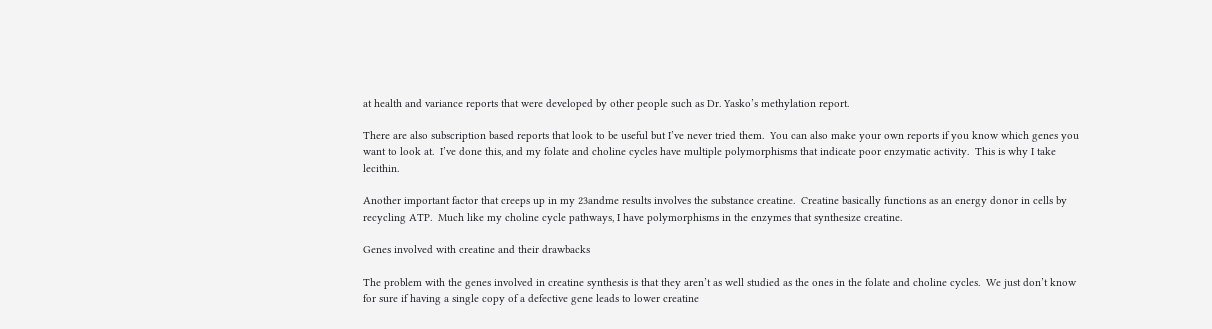at health and variance reports that were developed by other people such as Dr. Yasko’s methylation report.

There are also subscription based reports that look to be useful but I’ve never tried them.  You can also make your own reports if you know which genes you want to look at.  I’ve done this, and my folate and choline cycles have multiple polymorphisms that indicate poor enzymatic activity.  This is why I take lecithin.

Another important factor that creeps up in my 23andme results involves the substance creatine.  Creatine basically functions as an energy donor in cells by recycling ATP.  Much like my choline cycle pathways, I have polymorphisms in the enzymes that synthesize creatine.

Genes involved with creatine and their drawbacks

The problem with the genes involved in creatine synthesis is that they aren’t as well studied as the ones in the folate and choline cycles.  We just don’t know for sure if having a single copy of a defective gene leads to lower creatine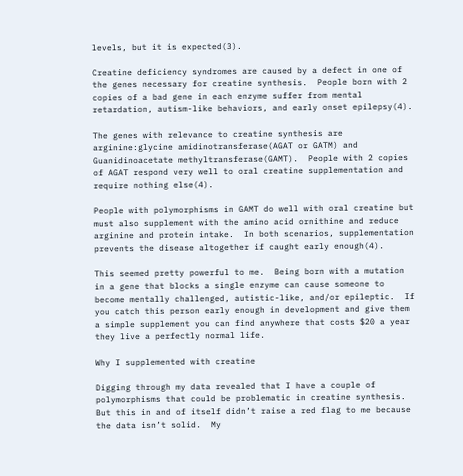levels, but it is expected(3).

Creatine deficiency syndromes are caused by a defect in one of the genes necessary for creatine synthesis.  People born with 2 copies of a bad gene in each enzyme suffer from mental retardation, autism-like behaviors, and early onset epilepsy(4).

The genes with relevance to creatine synthesis are arginine:glycine amidinotransferase(AGAT or GATM) and Guanidinoacetate methyltransferase(GAMT).  People with 2 copies of AGAT respond very well to oral creatine supplementation and require nothing else(4).

People with polymorphisms in GAMT do well with oral creatine but must also supplement with the amino acid ornithine and reduce arginine and protein intake.  In both scenarios, supplementation prevents the disease altogether if caught early enough(4).

This seemed pretty powerful to me.  Being born with a mutation in a gene that blocks a single enzyme can cause someone to become mentally challenged, autistic-like, and/or epileptic.  If you catch this person early enough in development and give them a simple supplement you can find anywhere that costs $20 a year they live a perfectly normal life.

Why I supplemented with creatine

Digging through my data revealed that I have a couple of polymorphisms that could be problematic in creatine synthesis.  But this in and of itself didn’t raise a red flag to me because the data isn’t solid.  My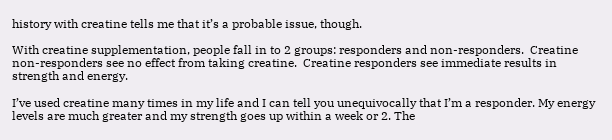history with creatine tells me that it’s a probable issue, though.

With creatine supplementation, people fall in to 2 groups: responders and non-responders.  Creatine non-responders see no effect from taking creatine.  Creatine responders see immediate results in strength and energy.

I’ve used creatine many times in my life and I can tell you unequivocally that I’m a responder. My energy levels are much greater and my strength goes up within a week or 2. The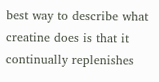best way to describe what creatine does is that it continually replenishes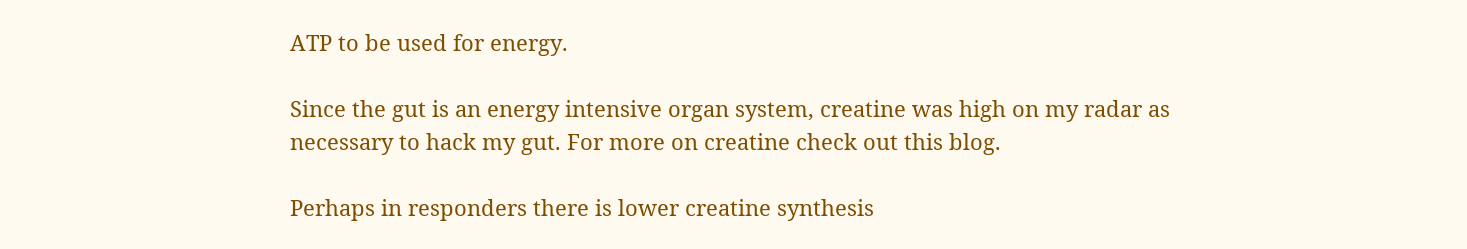ATP to be used for energy.

Since the gut is an energy intensive organ system, creatine was high on my radar as necessary to hack my gut. For more on creatine check out this blog.

Perhaps in responders there is lower creatine synthesis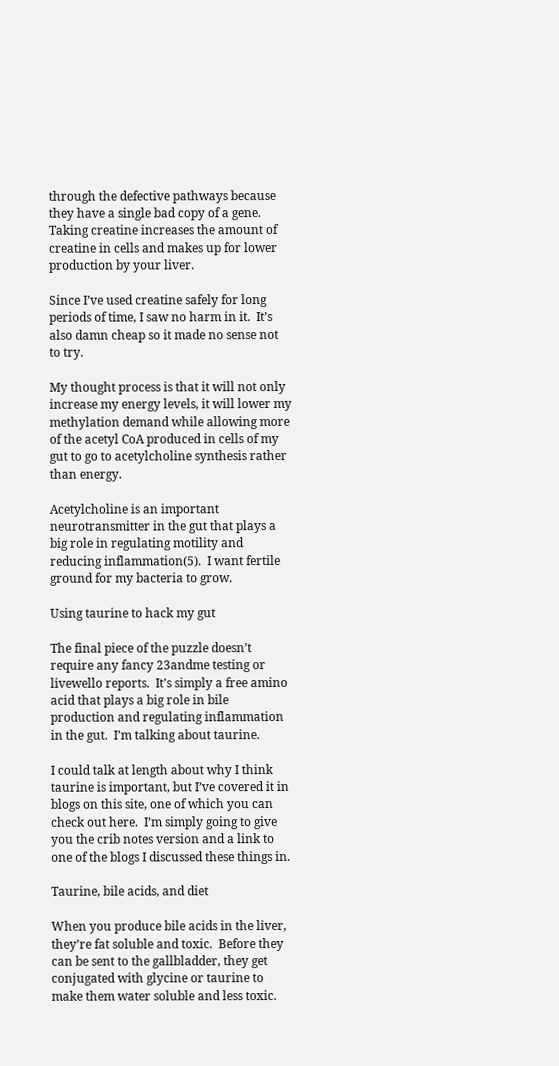through the defective pathways because they have a single bad copy of a gene.  Taking creatine increases the amount of creatine in cells and makes up for lower production by your liver.

Since I’ve used creatine safely for long periods of time, I saw no harm in it.  It’s also damn cheap so it made no sense not to try.

My thought process is that it will not only increase my energy levels, it will lower my methylation demand while allowing more of the acetyl CoA produced in cells of my gut to go to acetylcholine synthesis rather than energy.

Acetylcholine is an important neurotransmitter in the gut that plays a big role in regulating motility and reducing inflammation(5).  I want fertile ground for my bacteria to grow.

Using taurine to hack my gut

The final piece of the puzzle doesn’t require any fancy 23andme testing or livewello reports.  It’s simply a free amino acid that plays a big role in bile production and regulating inflammation in the gut.  I’m talking about taurine.

I could talk at length about why I think taurine is important, but I’ve covered it in blogs on this site, one of which you can check out here.  I’m simply going to give you the crib notes version and a link to one of the blogs I discussed these things in.

Taurine, bile acids, and diet

When you produce bile acids in the liver, they’re fat soluble and toxic.  Before they can be sent to the gallbladder, they get conjugated with glycine or taurine to make them water soluble and less toxic.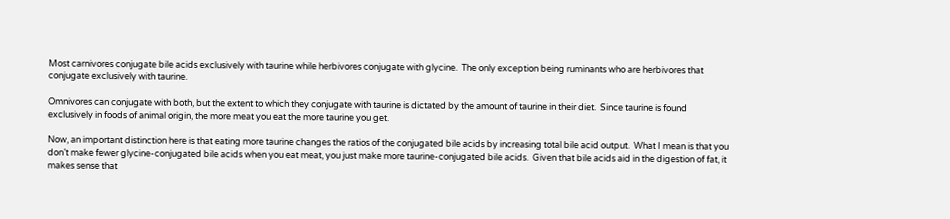Most carnivores conjugate bile acids exclusively with taurine while herbivores conjugate with glycine.  The only exception being ruminants who are herbivores that conjugate exclusively with taurine.

Omnivores can conjugate with both, but the extent to which they conjugate with taurine is dictated by the amount of taurine in their diet.  Since taurine is found exclusively in foods of animal origin, the more meat you eat the more taurine you get.

Now, an important distinction here is that eating more taurine changes the ratios of the conjugated bile acids by increasing total bile acid output.  What I mean is that you don’t make fewer glycine-conjugated bile acids when you eat meat, you just make more taurine-conjugated bile acids.  Given that bile acids aid in the digestion of fat, it makes sense that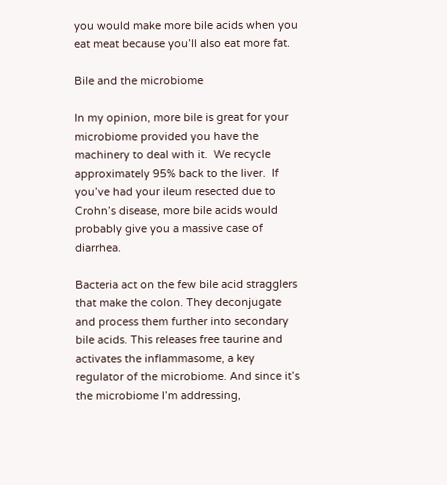you would make more bile acids when you eat meat because you’ll also eat more fat.

Bile and the microbiome

In my opinion, more bile is great for your microbiome provided you have the machinery to deal with it.  We recycle approximately 95% back to the liver.  If you’ve had your ileum resected due to Crohn’s disease, more bile acids would probably give you a massive case of diarrhea.

Bacteria act on the few bile acid stragglers that make the colon. They deconjugate and process them further into secondary bile acids. This releases free taurine and activates the inflammasome, a key regulator of the microbiome. And since it’s the microbiome I’m addressing,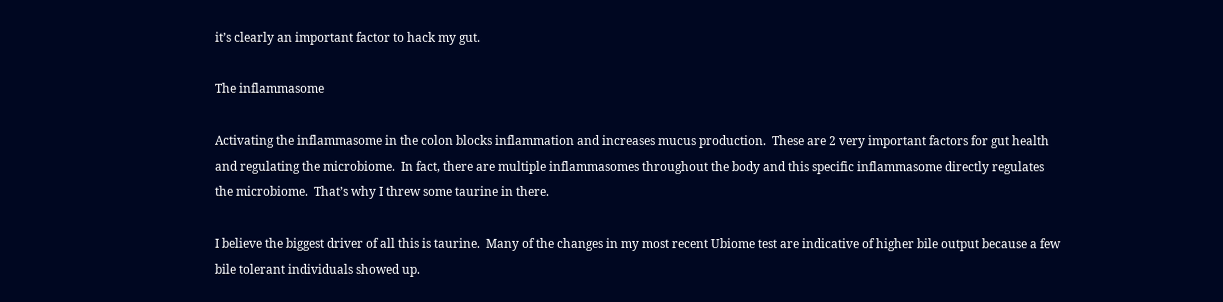it’s clearly an important factor to hack my gut.

The inflammasome

Activating the inflammasome in the colon blocks inflammation and increases mucus production.  These are 2 very important factors for gut health and regulating the microbiome.  In fact, there are multiple inflammasomes throughout the body and this specific inflammasome directly regulates the microbiome.  That’s why I threw some taurine in there.

I believe the biggest driver of all this is taurine.  Many of the changes in my most recent Ubiome test are indicative of higher bile output because a few bile tolerant individuals showed up.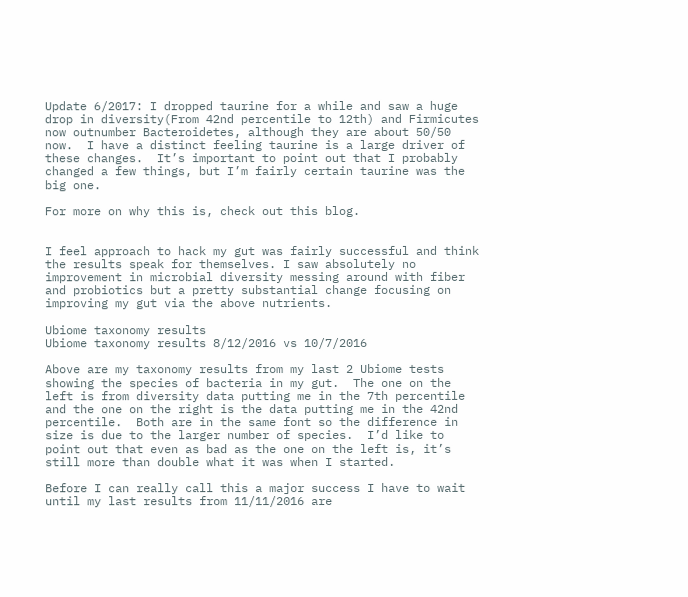Update 6/2017: I dropped taurine for a while and saw a huge drop in diversity(From 42nd percentile to 12th) and Firmicutes now outnumber Bacteroidetes, although they are about 50/50 now.  I have a distinct feeling taurine is a large driver of these changes.  It’s important to point out that I probably changed a few things, but I’m fairly certain taurine was the big one.

For more on why this is, check out this blog.


I feel approach to hack my gut was fairly successful and think the results speak for themselves. I saw absolutely no improvement in microbial diversity messing around with fiber and probiotics but a pretty substantial change focusing on improving my gut via the above nutrients.

Ubiome taxonomy results
Ubiome taxonomy results 8/12/2016 vs 10/7/2016

Above are my taxonomy results from my last 2 Ubiome tests showing the species of bacteria in my gut.  The one on the left is from diversity data putting me in the 7th percentile and the one on the right is the data putting me in the 42nd percentile.  Both are in the same font so the difference in size is due to the larger number of species.  I’d like to point out that even as bad as the one on the left is, it’s still more than double what it was when I started.

Before I can really call this a major success I have to wait until my last results from 11/11/2016 are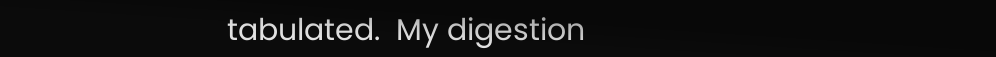tabulated.  My digestion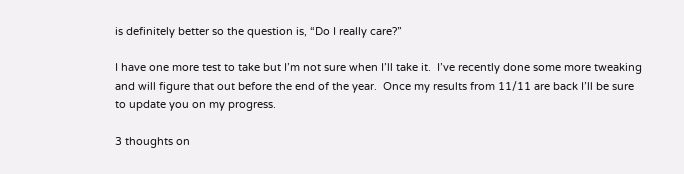is definitely better so the question is, “Do I really care?”

I have one more test to take but I’m not sure when I’ll take it.  I’ve recently done some more tweaking and will figure that out before the end of the year.  Once my results from 11/11 are back I’ll be sure to update you on my progress.

3 thoughts on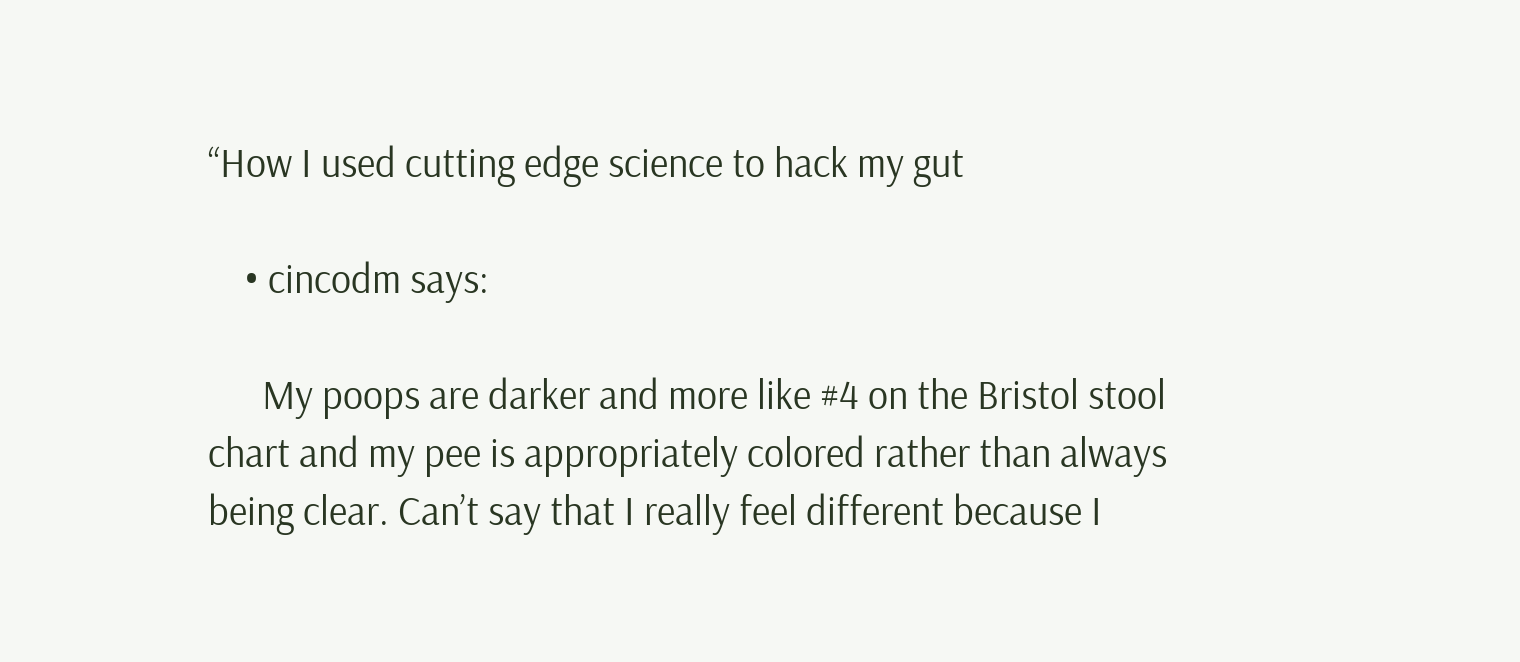“How I used cutting edge science to hack my gut

    • cincodm says:

      My poops are darker and more like #4 on the Bristol stool chart and my pee is appropriately colored rather than always being clear. Can’t say that I really feel different because I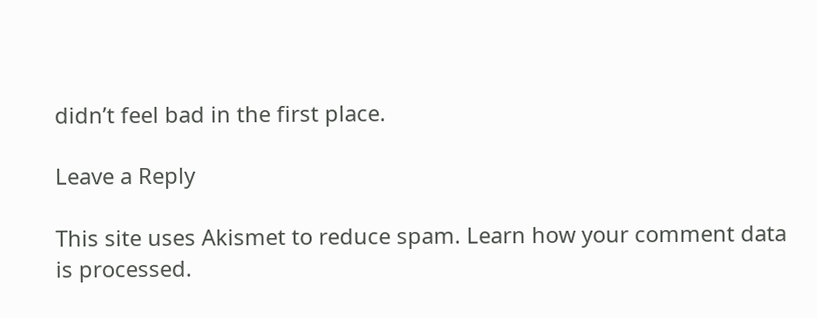didn’t feel bad in the first place.

Leave a Reply

This site uses Akismet to reduce spam. Learn how your comment data is processed.